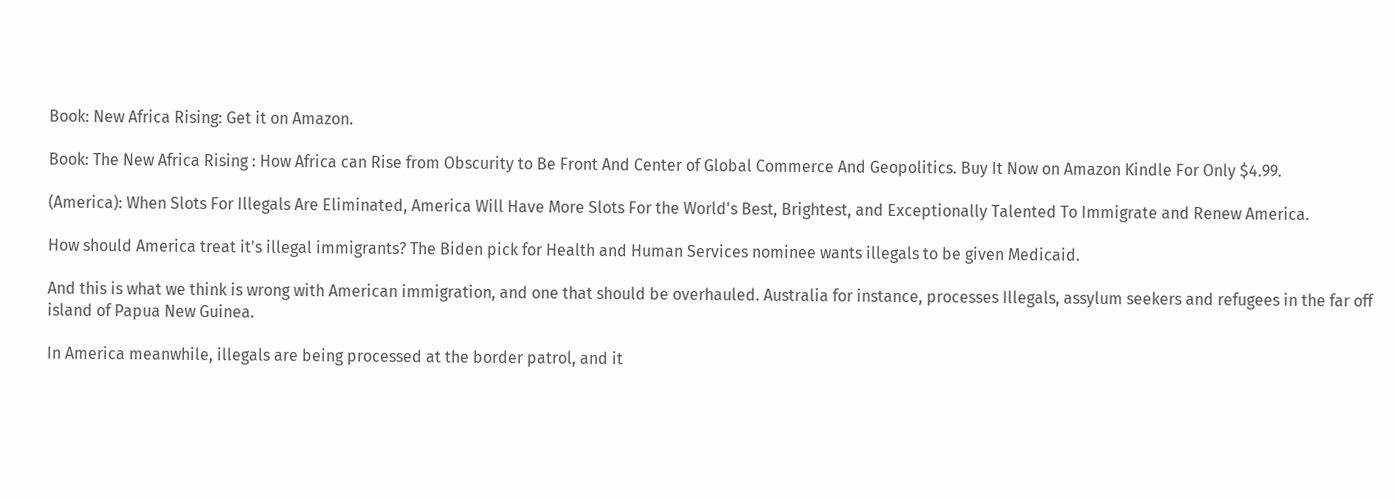Book: New Africa Rising: Get it on Amazon.

Book: The New Africa Rising : How Africa can Rise from Obscurity to Be Front And Center of Global Commerce And Geopolitics. Buy It Now on Amazon Kindle For Only $4.99.

(America): When Slots For Illegals Are Eliminated, America Will Have More Slots For the World's Best, Brightest, and Exceptionally Talented To Immigrate and Renew America.

How should America treat it's illegal immigrants? The Biden pick for Health and Human Services nominee wants illegals to be given Medicaid.

And this is what we think is wrong with American immigration, and one that should be overhauled. Australia for instance, processes Illegals, assylum seekers and refugees in the far off island of Papua New Guinea.

In America meanwhile, illegals are being processed at the border patrol, and it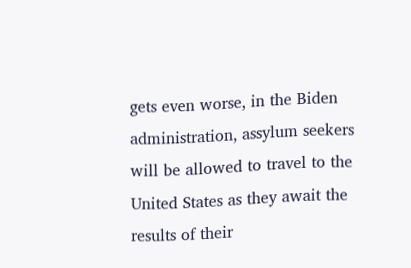gets even worse, in the Biden administration, assylum seekers will be allowed to travel to the United States as they await the results of their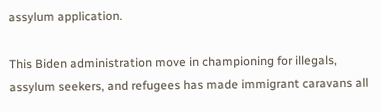assylum application.

This Biden administration move in championing for illegals, assylum seekers, and refugees has made immigrant caravans all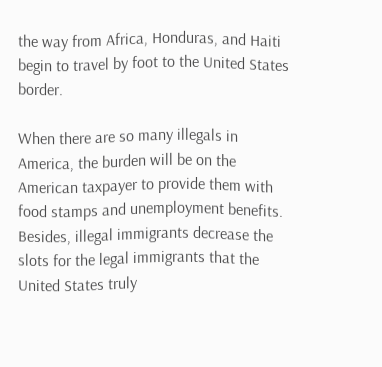the way from Africa, Honduras, and Haiti begin to travel by foot to the United States border.

When there are so many illegals in America, the burden will be on the American taxpayer to provide them with food stamps and unemployment benefits. Besides, illegal immigrants decrease the slots for the legal immigrants that the United States truly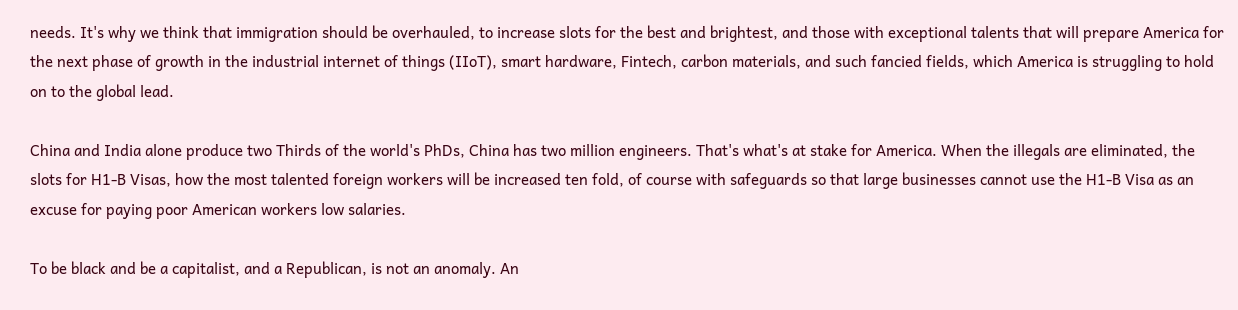needs. It's why we think that immigration should be overhauled, to increase slots for the best and brightest, and those with exceptional talents that will prepare America for the next phase of growth in the industrial internet of things (IIoT), smart hardware, Fintech, carbon materials, and such fancied fields, which America is struggling to hold on to the global lead.

China and India alone produce two Thirds of the world's PhDs, China has two million engineers. That's what's at stake for America. When the illegals are eliminated, the slots for H1-B Visas, how the most talented foreign workers will be increased ten fold, of course with safeguards so that large businesses cannot use the H1-B Visa as an excuse for paying poor American workers low salaries.

To be black and be a capitalist, and a Republican, is not an anomaly. An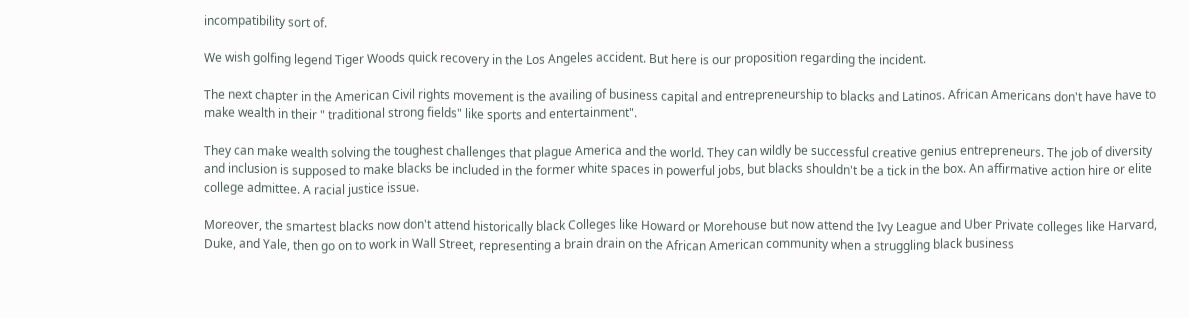incompatibility sort of.

We wish golfing legend Tiger Woods quick recovery in the Los Angeles accident. But here is our proposition regarding the incident.

The next chapter in the American Civil rights movement is the availing of business capital and entrepreneurship to blacks and Latinos. African Americans don't have have to make wealth in their " traditional strong fields" like sports and entertainment".

They can make wealth solving the toughest challenges that plague America and the world. They can wildly be successful creative genius entrepreneurs. The job of diversity and inclusion is supposed to make blacks be included in the former white spaces in powerful jobs, but blacks shouldn't be a tick in the box. An affirmative action hire or elite college admittee. A racial justice issue.

Moreover, the smartest blacks now don't attend historically black Colleges like Howard or Morehouse but now attend the Ivy League and Uber Private colleges like Harvard, Duke, and Yale, then go on to work in Wall Street, representing a brain drain on the African American community when a struggling black business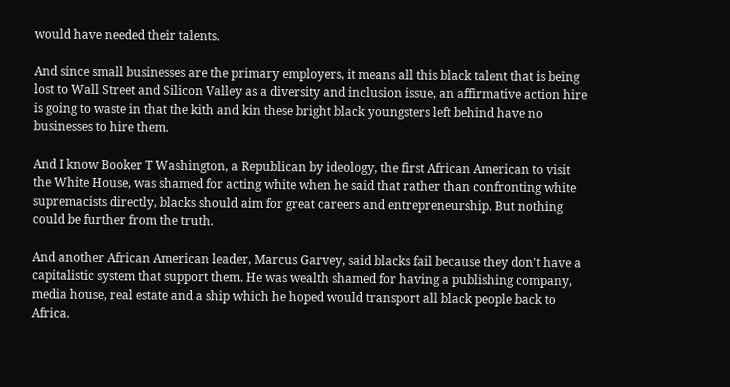would have needed their talents.

And since small businesses are the primary employers, it means all this black talent that is being lost to Wall Street and Silicon Valley as a diversity and inclusion issue, an affirmative action hire is going to waste in that the kith and kin these bright black youngsters left behind have no businesses to hire them.

And I know Booker T Washington, a Republican by ideology, the first African American to visit the White House, was shamed for acting white when he said that rather than confronting white supremacists directly, blacks should aim for great careers and entrepreneurship. But nothing could be further from the truth.

And another African American leader, Marcus Garvey, said blacks fail because they don't have a capitalistic system that support them. He was wealth shamed for having a publishing company, media house, real estate and a ship which he hoped would transport all black people back to Africa.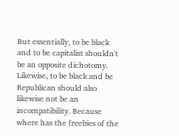But essentially, to be black and to be capitalist shouldn't be an opposite dichotomy. Likewise, to be black and be Republican should also likewise not be an incompatibility. Because where has the freebies of the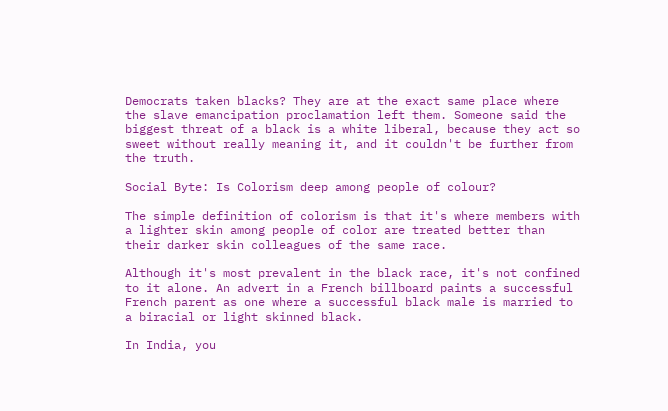Democrats taken blacks? They are at the exact same place where the slave emancipation proclamation left them. Someone said the biggest threat of a black is a white liberal, because they act so sweet without really meaning it, and it couldn't be further from the truth.

Social Byte: Is Colorism deep among people of colour?

The simple definition of colorism is that it's where members with a lighter skin among people of color are treated better than their darker skin colleagues of the same race.

Although it's most prevalent in the black race, it's not confined to it alone. An advert in a French billboard paints a successful French parent as one where a successful black male is married to a biracial or light skinned black.

In India, you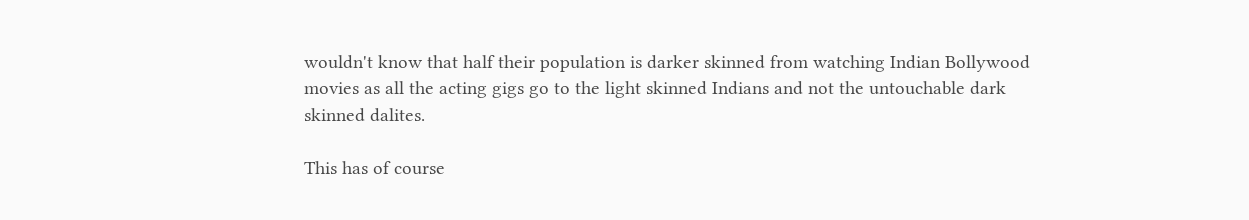wouldn't know that half their population is darker skinned from watching Indian Bollywood movies as all the acting gigs go to the light skinned Indians and not the untouchable dark skinned dalites.

This has of course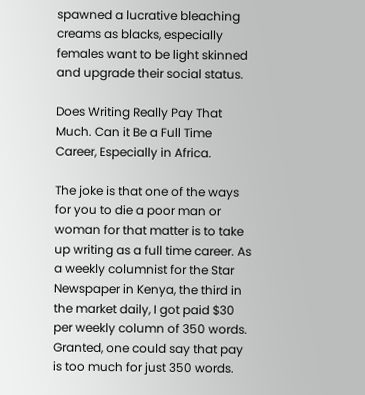spawned a lucrative bleaching creams as blacks, especially females want to be light skinned and upgrade their social status.

Does Writing Really Pay That Much. Can it Be a Full Time Career, Especially in Africa.

The joke is that one of the ways for you to die a poor man or woman for that matter is to take up writing as a full time career. As a weekly columnist for the Star Newspaper in Kenya, the third in the market daily, I got paid $30 per weekly column of 350 words. Granted, one could say that pay is too much for just 350 words.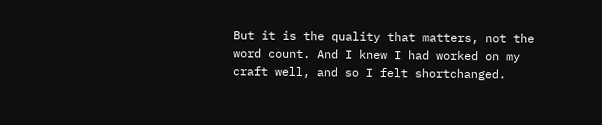But it is the quality that matters, not the word count. And I knew I had worked on my craft well, and so I felt shortchanged.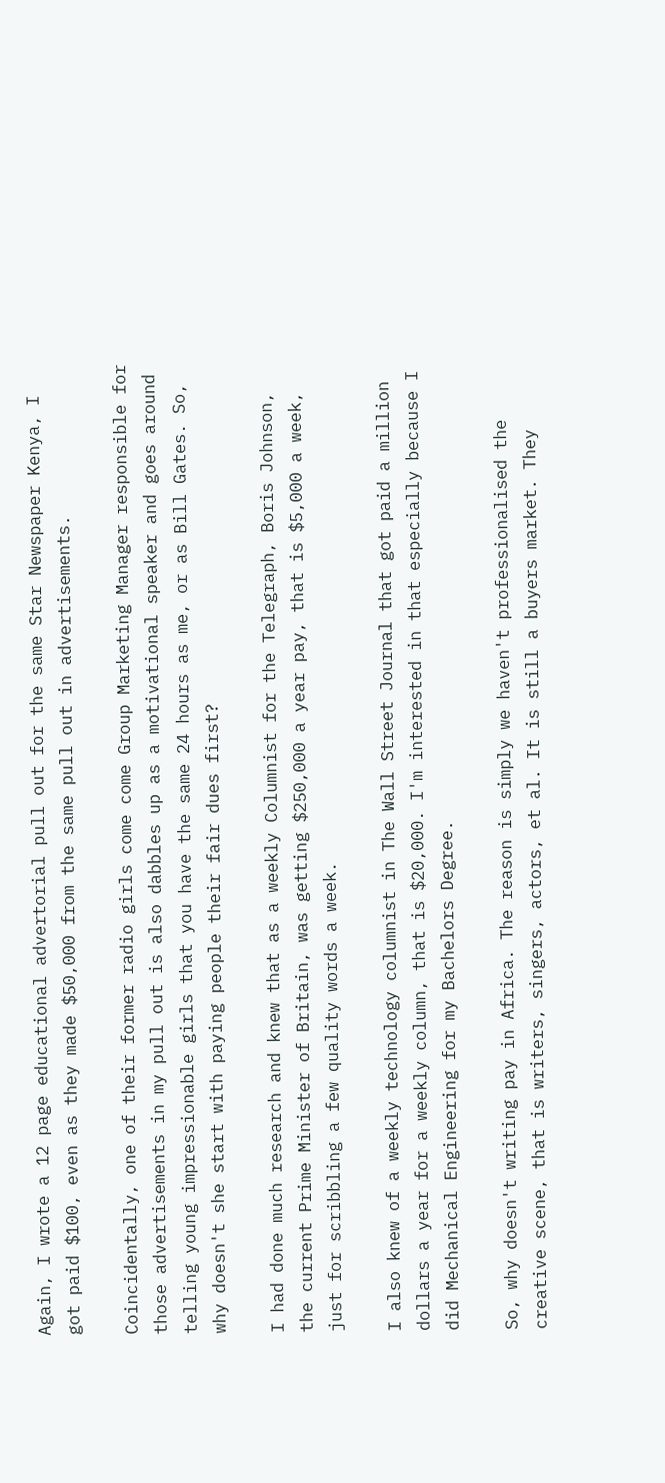Again, I wrote a 12 page educational advertorial pull out for the same Star Newspaper Kenya, I got paid $100, even as they made $50,000 from the same pull out in advertisements.

Coincidentally, one of their former radio girls come come Group Marketing Manager responsible for those advertisements in my pull out is also dabbles up as a motivational speaker and goes around telling young impressionable girls that you have the same 24 hours as me, or as Bill Gates. So, why doesn't she start with paying people their fair dues first?

I had done much research and knew that as a weekly Columnist for the Telegraph, Boris Johnson, the current Prime Minister of Britain, was getting $250,000 a year pay, that is $5,000 a week, just for scribbling a few quality words a week.

I also knew of a weekly technology columnist in The Wall Street Journal that got paid a million dollars a year for a weekly column, that is $20,000. I'm interested in that especially because I did Mechanical Engineering for my Bachelors Degree.

So, why doesn't writing pay in Africa. The reason is simply we haven't professionalised the creative scene, that is writers, singers, actors, et al. It is still a buyers market. They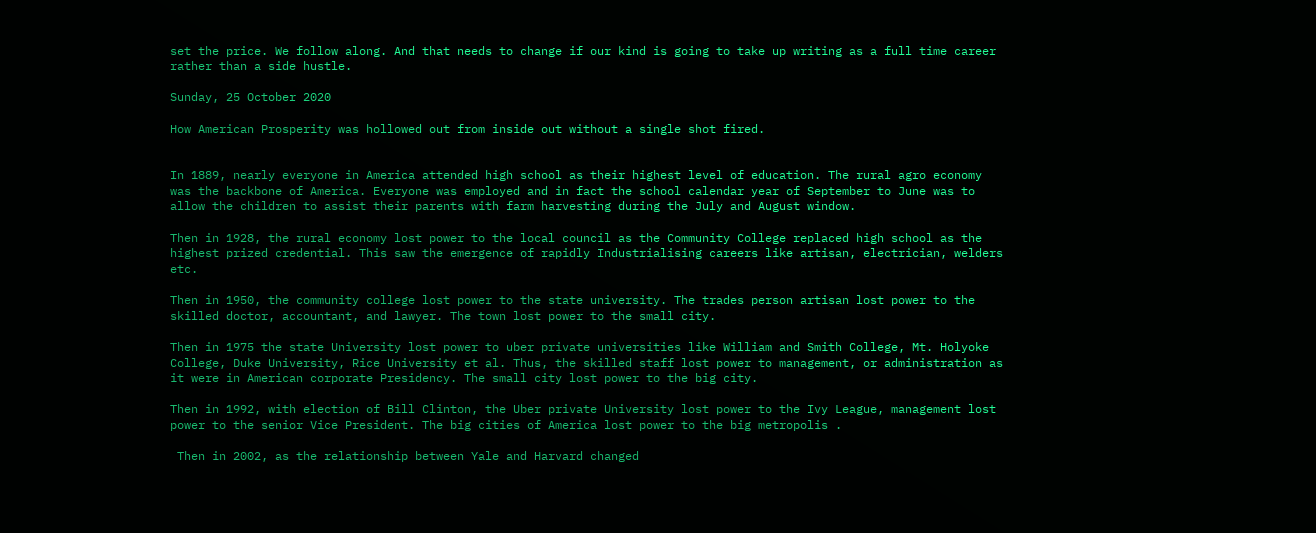set the price. We follow along. And that needs to change if our kind is going to take up writing as a full time career rather than a side hustle.

Sunday, 25 October 2020

How American Prosperity was hollowed out from inside out without a single shot fired.


In 1889, nearly everyone in America attended high school as their highest level of education. The rural agro economy was the backbone of America. Everyone was employed and in fact the school calendar year of September to June was to allow the children to assist their parents with farm harvesting during the July and August window.

Then in 1928, the rural economy lost power to the local council as the Community College replaced high school as the highest prized credential. This saw the emergence of rapidly Industrialising careers like artisan, electrician, welders etc.

Then in 1950, the community college lost power to the state university. The trades person artisan lost power to the skilled doctor, accountant, and lawyer. The town lost power to the small city.

Then in 1975 the state University lost power to uber private universities like William and Smith College, Mt. Holyoke College, Duke University, Rice University et al. Thus, the skilled staff lost power to management, or administration as it were in American corporate Presidency. The small city lost power to the big city.

Then in 1992, with election of Bill Clinton, the Uber private University lost power to the Ivy League, management lost power to the senior Vice President. The big cities of America lost power to the big metropolis .

 Then in 2002, as the relationship between Yale and Harvard changed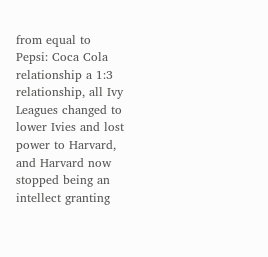from equal to Pepsi: Coca Cola relationship a 1:3 relationship, all Ivy Leagues changed to lower Ivies and lost power to Harvard, and Harvard now stopped being an intellect granting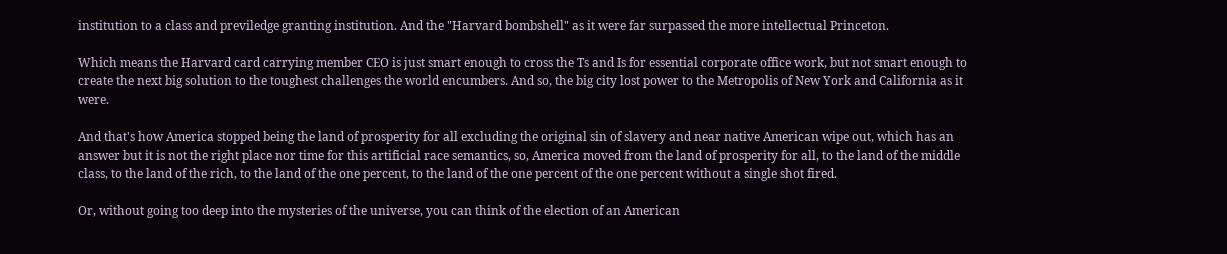institution to a class and previledge granting institution. And the "Harvard bombshell" as it were far surpassed the more intellectual Princeton.

Which means the Harvard card carrying member CEO is just smart enough to cross the Ts and Is for essential corporate office work, but not smart enough to create the next big solution to the toughest challenges the world encumbers. And so, the big city lost power to the Metropolis of New York and California as it were.

And that's how America stopped being the land of prosperity for all excluding the original sin of slavery and near native American wipe out, which has an answer but it is not the right place nor time for this artificial race semantics, so, America moved from the land of prosperity for all, to the land of the middle class, to the land of the rich, to the land of the one percent, to the land of the one percent of the one percent without a single shot fired.

Or, without going too deep into the mysteries of the universe, you can think of the election of an American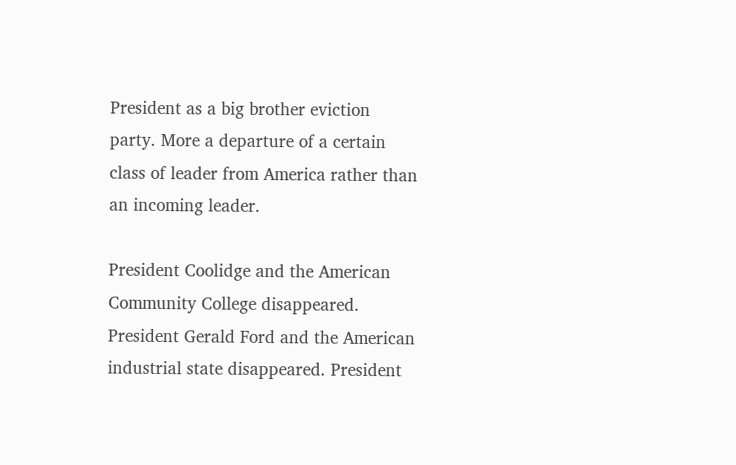President as a big brother eviction party. More a departure of a certain class of leader from America rather than an incoming leader.

President Coolidge and the American Community College disappeared. President Gerald Ford and the American industrial state disappeared. President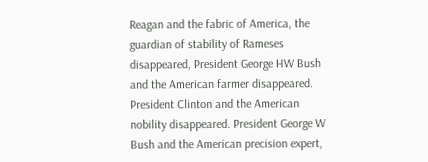Reagan and the fabric of America, the guardian of stability of Rameses disappeared, President George HW Bush and the American farmer disappeared. President Clinton and the American nobility disappeared. President George W Bush and the American precision expert,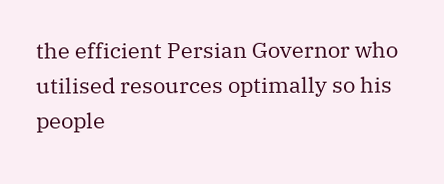the efficient Persian Governor who utilised resources optimally so his people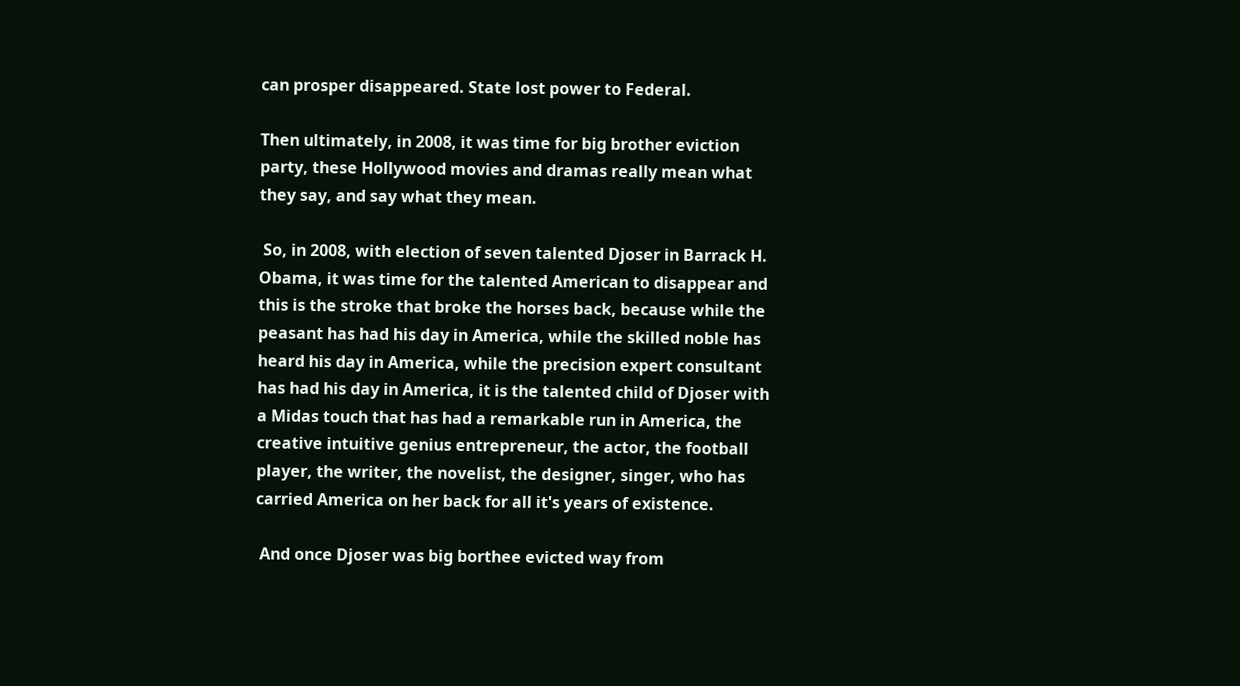can prosper disappeared. State lost power to Federal.

Then ultimately, in 2008, it was time for big brother eviction party, these Hollywood movies and dramas really mean what they say, and say what they mean.

 So, in 2008, with election of seven talented Djoser in Barrack H. Obama, it was time for the talented American to disappear and this is the stroke that broke the horses back, because while the peasant has had his day in America, while the skilled noble has heard his day in America, while the precision expert consultant has had his day in America, it is the talented child of Djoser with a Midas touch that has had a remarkable run in America, the creative intuitive genius entrepreneur, the actor, the football player, the writer, the novelist, the designer, singer, who has carried America on her back for all it's years of existence.

 And once Djoser was big borthee evicted way from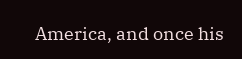America, and once his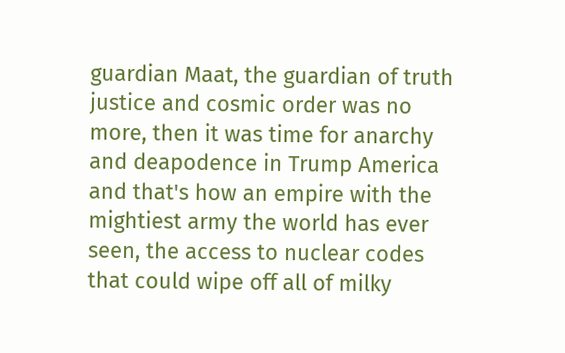guardian Maat, the guardian of truth justice and cosmic order was no more, then it was time for anarchy and deapodence in Trump America and that's how an empire with the mightiest army the world has ever seen, the access to nuclear codes that could wipe off all of milky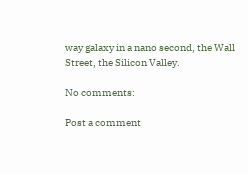way galaxy in a nano second, the Wall Street, the Silicon Valley.

No comments:

Post a comment